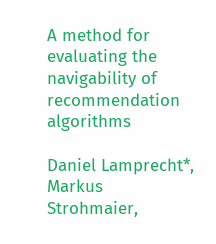A method for evaluating the navigability of recommendation algorithms

Daniel Lamprecht*, Markus Strohmaier,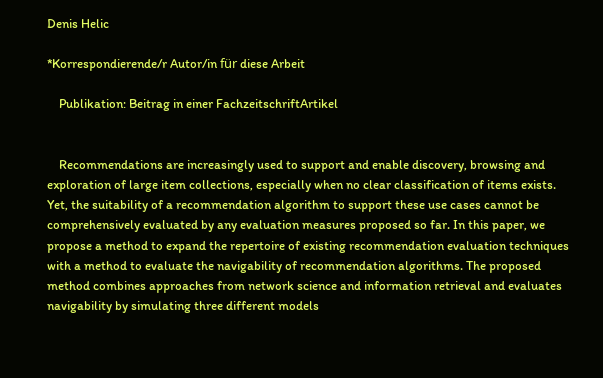Denis Helic

*Korrespondierende/r Autor/in für diese Arbeit

    Publikation: Beitrag in einer FachzeitschriftArtikel


    Recommendations are increasingly used to support and enable discovery, browsing and exploration of large item collections, especially when no clear classification of items exists. Yet, the suitability of a recommendation algorithm to support these use cases cannot be comprehensively evaluated by any evaluation measures proposed so far. In this paper, we propose a method to expand the repertoire of existing recommendation evaluation techniques with a method to evaluate the navigability of recommendation algorithms. The proposed method combines approaches from network science and information retrieval and evaluates navigability by simulating three different models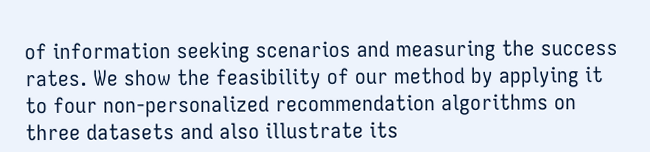of information seeking scenarios and measuring the success rates. We show the feasibility of our method by applying it to four non-personalized recommendation algorithms on three datasets and also illustrate its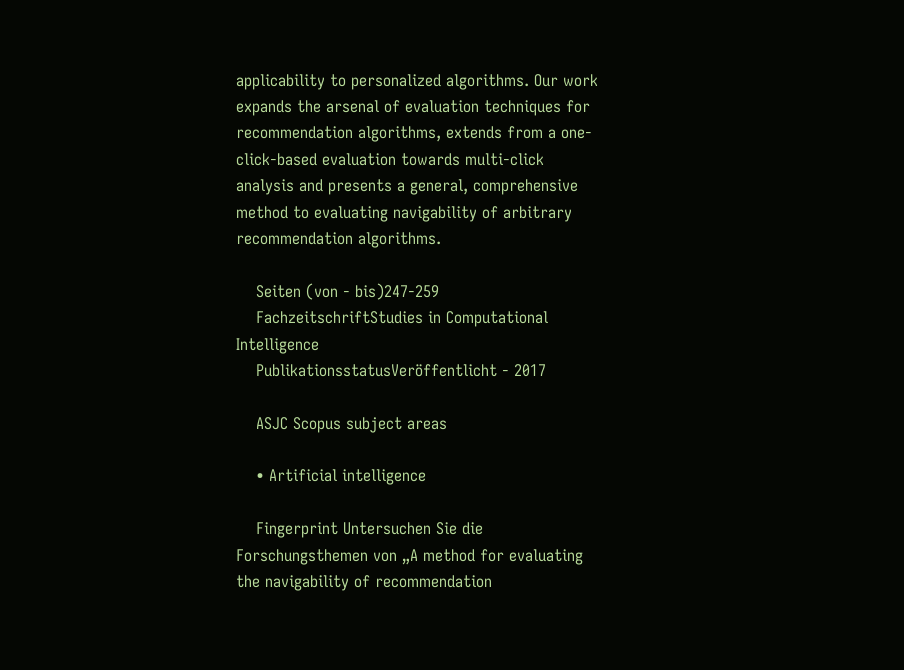applicability to personalized algorithms. Our work expands the arsenal of evaluation techniques for recommendation algorithms, extends from a one-click-based evaluation towards multi-click analysis and presents a general, comprehensive method to evaluating navigability of arbitrary recommendation algorithms.

    Seiten (von - bis)247-259
    FachzeitschriftStudies in Computational Intelligence
    PublikationsstatusVeröffentlicht - 2017

    ASJC Scopus subject areas

    • Artificial intelligence

    Fingerprint Untersuchen Sie die Forschungsthemen von „A method for evaluating the navigability of recommendation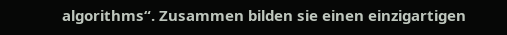algorithms“. Zusammen bilden sie einen einzigartigen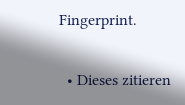Fingerprint.

  • Dieses zitieren